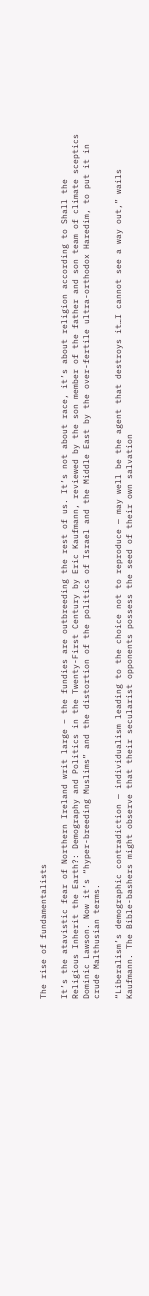The rise of fundamentalists

It’s the atavistic fear of Northern Ireland writ large – the fundies are outbreeding the rest of us. It’s not about race, it’s about religion according to Shall the Religious Inherit the Earth?: Demography and Politics in the Twenty-First Century by Eric Kaufmann, reviewed by the son member of the father and son team of climate sceptics Dominic Lawson. Now it’s “hyper-breeding Muslims” and the distortion of the politics of Israel and the Middle East by the over-fertile ultra-orthodox Haredim, to put it in crude Malthusian terms.

“Liberalism’s demographic contradiction — individualism leading to the choice not to reproduce — may well be the agent that destroys it…I cannot see a way out,” wails Kaufmann. The Bible-bashers might observe that their secularist opponents possess the seed of their own salvation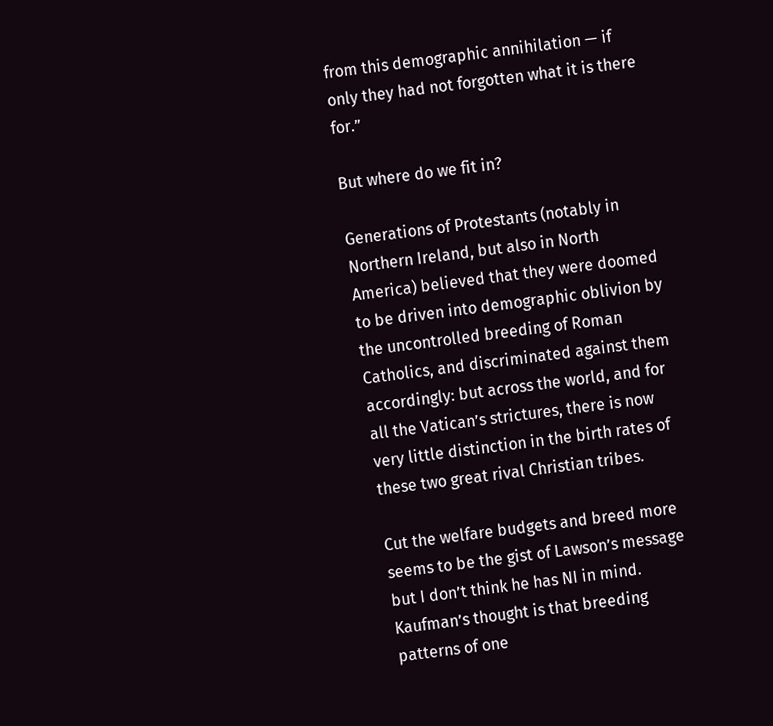from this demographic annihilation — if only they had not forgotten what it is there for.”

But where do we fit in?

Generations of Protestants (notably in Northern Ireland, but also in North America) believed that they were doomed to be driven into demographic oblivion by the uncontrolled breeding of Roman Catholics, and discriminated against them accordingly: but across the world, and for all the Vatican’s strictures, there is now very little distinction in the birth rates of these two great rival Christian tribes.

Cut the welfare budgets and breed more seems to be the gist of Lawson’s message but I don’t think he has NI in mind. Kaufman’s thought is that breeding patterns of one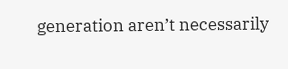generation aren’t necessarily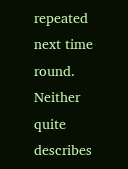repeated next time round. Neither quite describes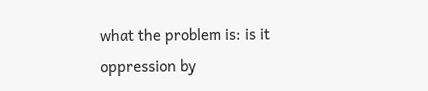what the problem is: is it oppression by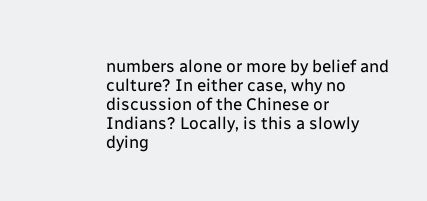numbers alone or more by belief and culture? In either case, why no discussion of the Chinese or Indians? Locally, is this a slowly dying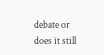debate or does it still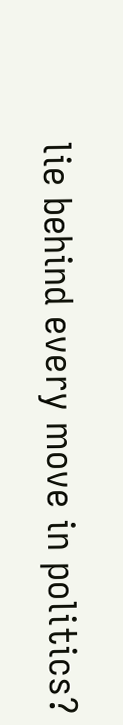lie behind every move in politics?